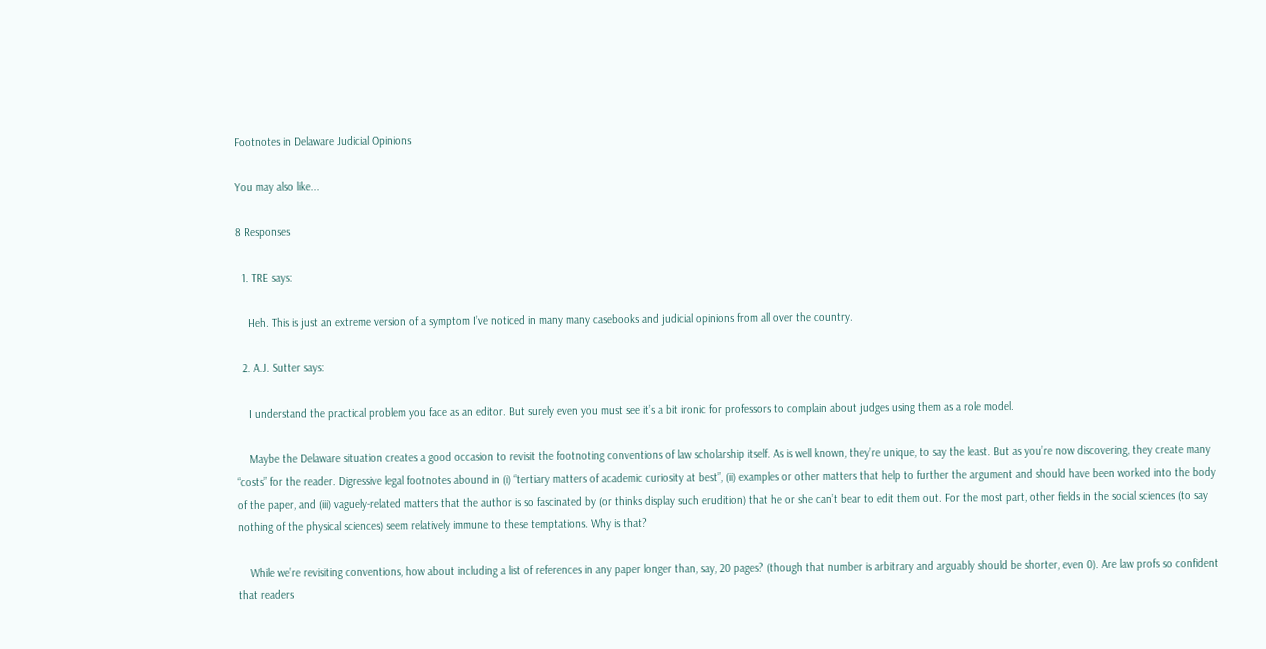Footnotes in Delaware Judicial Opinions

You may also like...

8 Responses

  1. TRE says:

    Heh. This is just an extreme version of a symptom I’ve noticed in many many casebooks and judicial opinions from all over the country.

  2. A.J. Sutter says:

    I understand the practical problem you face as an editor. But surely even you must see it’s a bit ironic for professors to complain about judges using them as a role model.

    Maybe the Delaware situation creates a good occasion to revisit the footnoting conventions of law scholarship itself. As is well known, they’re unique, to say the least. But as you’re now discovering, they create many “costs” for the reader. Digressive legal footnotes abound in (i) “tertiary matters of academic curiosity at best”, (ii) examples or other matters that help to further the argument and should have been worked into the body of the paper, and (iii) vaguely-related matters that the author is so fascinated by (or thinks display such erudition) that he or she can’t bear to edit them out. For the most part, other fields in the social sciences (to say nothing of the physical sciences) seem relatively immune to these temptations. Why is that?

    While we’re revisiting conventions, how about including a list of references in any paper longer than, say, 20 pages? (though that number is arbitrary and arguably should be shorter, even 0). Are law profs so confident that readers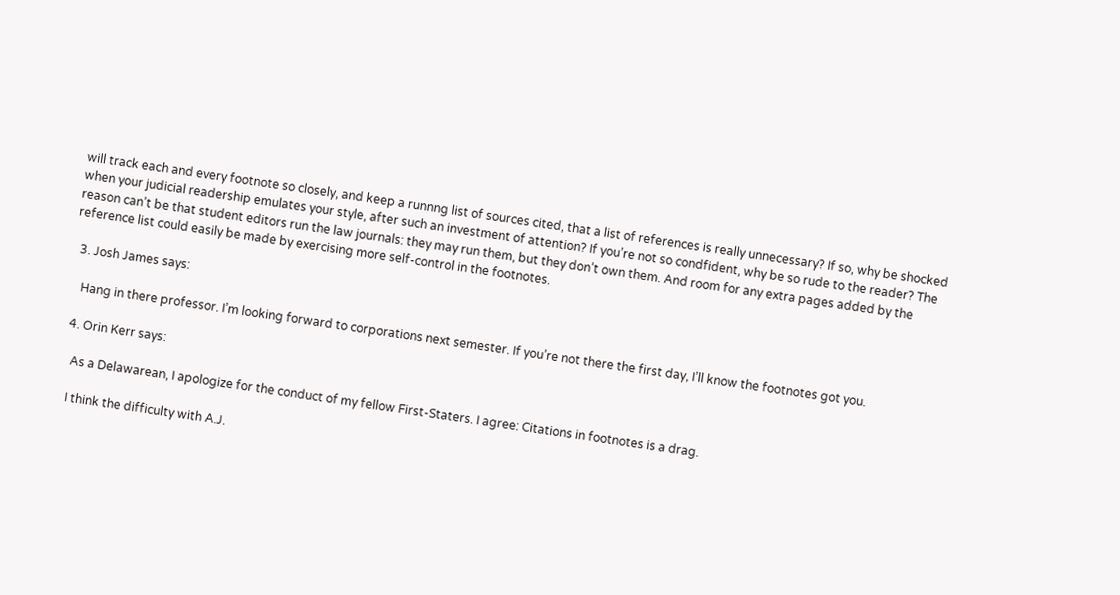will track each and every footnote so closely, and keep a runnng list of sources cited, that a list of references is really unnecessary? If so, why be shocked when your judicial readership emulates your style, after such an investment of attention? If you’re not so condfident, why be so rude to the reader? The reason can’t be that student editors run the law journals: they may run them, but they don’t own them. And room for any extra pages added by the reference list could easily be made by exercising more self-control in the footnotes.

  3. Josh James says:

    Hang in there professor. I’m looking forward to corporations next semester. If you’re not there the first day, I’ll know the footnotes got you.

  4. Orin Kerr says:

    As a Delawarean, I apologize for the conduct of my fellow First-Staters. I agree: Citations in footnotes is a drag.

    I think the difficulty with A.J.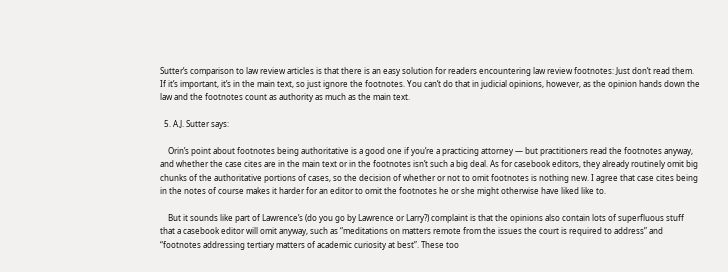Sutter’s comparison to law review articles is that there is an easy solution for readers encountering law review footnotes: Just don’t read them. If it’s important, it’s in the main text, so just ignore the footnotes. You can’t do that in judicial opinions, however, as the opinion hands down the law and the footnotes count as authority as much as the main text.

  5. A.J. Sutter says:

    Orin’s point about footnotes being authoritative is a good one if you’re a practicing attorney — but practitioners read the footnotes anyway, and whether the case cites are in the main text or in the footnotes isn’t such a big deal. As for casebook editors, they already routinely omit big chunks of the authoritative portions of cases, so the decision of whether or not to omit footnotes is nothing new. I agree that case cites being in the notes of course makes it harder for an editor to omit the footnotes he or she might otherwise have liked like to.

    But it sounds like part of Lawrence’s (do you go by Lawrence or Larry?) complaint is that the opinions also contain lots of superfluous stuff that a casebook editor will omit anyway, such as “meditations on matters remote from the issues the court is required to address” and “footnotes addressing tertiary matters of academic curiosity at best”. These too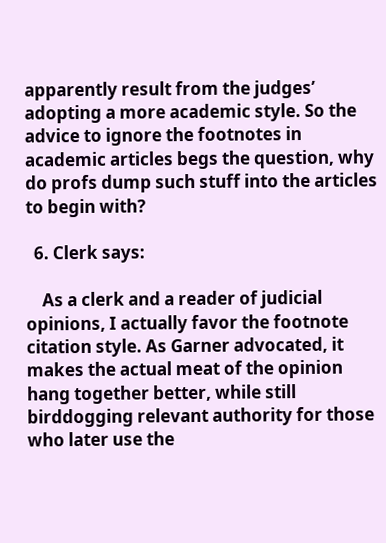apparently result from the judges’ adopting a more academic style. So the advice to ignore the footnotes in academic articles begs the question, why do profs dump such stuff into the articles to begin with?

  6. Clerk says:

    As a clerk and a reader of judicial opinions, I actually favor the footnote citation style. As Garner advocated, it makes the actual meat of the opinion hang together better, while still birddogging relevant authority for those who later use the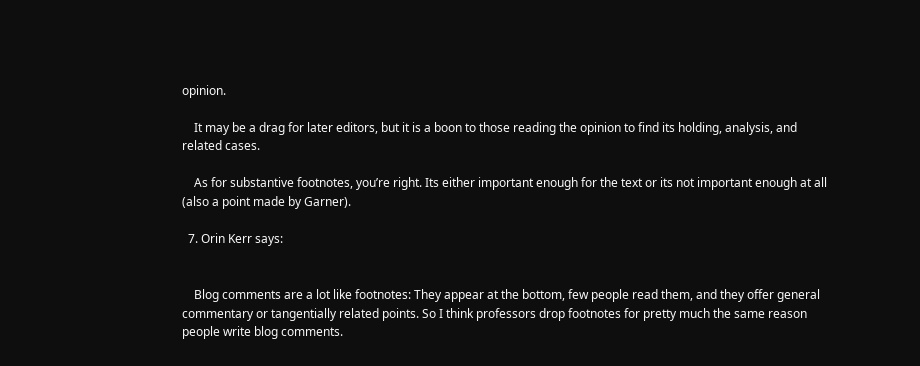opinion.

    It may be a drag for later editors, but it is a boon to those reading the opinion to find its holding, analysis, and related cases.

    As for substantive footnotes, you’re right. Its either important enough for the text or its not important enough at all (also a point made by Garner).

  7. Orin Kerr says:


    Blog comments are a lot like footnotes: They appear at the bottom, few people read them, and they offer general commentary or tangentially related points. So I think professors drop footnotes for pretty much the same reason people write blog comments.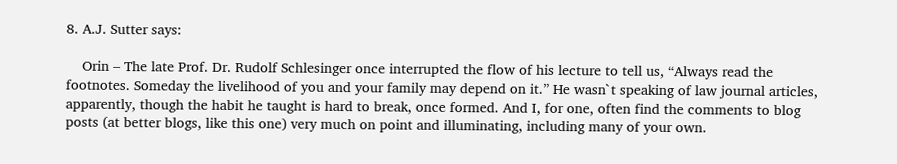8. A.J. Sutter says:

    Orin – The late Prof. Dr. Rudolf Schlesinger once interrupted the flow of his lecture to tell us, “Always read the footnotes. Someday the livelihood of you and your family may depend on it.” He wasn`t speaking of law journal articles, apparently, though the habit he taught is hard to break, once formed. And I, for one, often find the comments to blog posts (at better blogs, like this one) very much on point and illuminating, including many of your own.